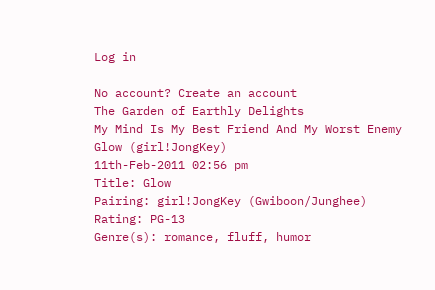Log in

No account? Create an account
The Garden of Earthly Delights
My Mind Is My Best Friend And My Worst Enemy
Glow (girl!JongKey)
11th-Feb-2011 02:56 pm
Title: Glow
Pairing: girl!JongKey (Gwiboon/Junghee)
Rating: PG-13
Genre(s): romance, fluff, humor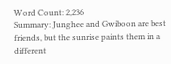Word Count: 2,236
Summary: Junghee and Gwiboon are best friends, but the sunrise paints them in a different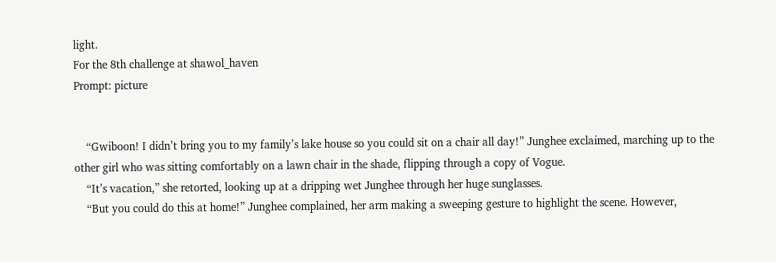light.
For the 8th challenge at shawol_haven
Prompt: picture


    “Gwiboon! I didn’t bring you to my family’s lake house so you could sit on a chair all day!” Junghee exclaimed, marching up to the other girl who was sitting comfortably on a lawn chair in the shade, flipping through a copy of Vogue.
    “It’s vacation,” she retorted, looking up at a dripping wet Junghee through her huge sunglasses.
    “But you could do this at home!” Junghee complained, her arm making a sweeping gesture to highlight the scene. However,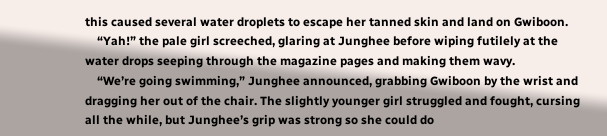this caused several water droplets to escape her tanned skin and land on Gwiboon.
    “Yah!” the pale girl screeched, glaring at Junghee before wiping futilely at the water drops seeping through the magazine pages and making them wavy.
    “We’re going swimming,” Junghee announced, grabbing Gwiboon by the wrist and dragging her out of the chair. The slightly younger girl struggled and fought, cursing all the while, but Junghee’s grip was strong so she could do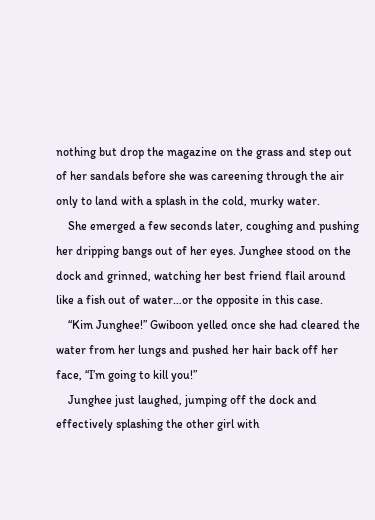nothing but drop the magazine on the grass and step out of her sandals before she was careening through the air only to land with a splash in the cold, murky water.
    She emerged a few seconds later, coughing and pushing her dripping bangs out of her eyes. Junghee stood on the dock and grinned, watching her best friend flail around like a fish out of water…or the opposite in this case.
    “Kim Junghee!” Gwiboon yelled once she had cleared the water from her lungs and pushed her hair back off her face, “I’m going to kill you!”
    Junghee just laughed, jumping off the dock and effectively splashing the other girl with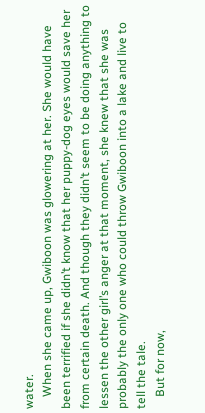water.
    When she came up, Gwiboon was glowering at her. She would have been terrified if she didn’t know that her puppy-dog eyes would save her from certain death. And though they didn’t seem to be doing anything to lessen the other girl’s anger at that moment, she knew that she was probably the only one who could throw Gwiboon into a lake and live to tell the tale.
    But for now,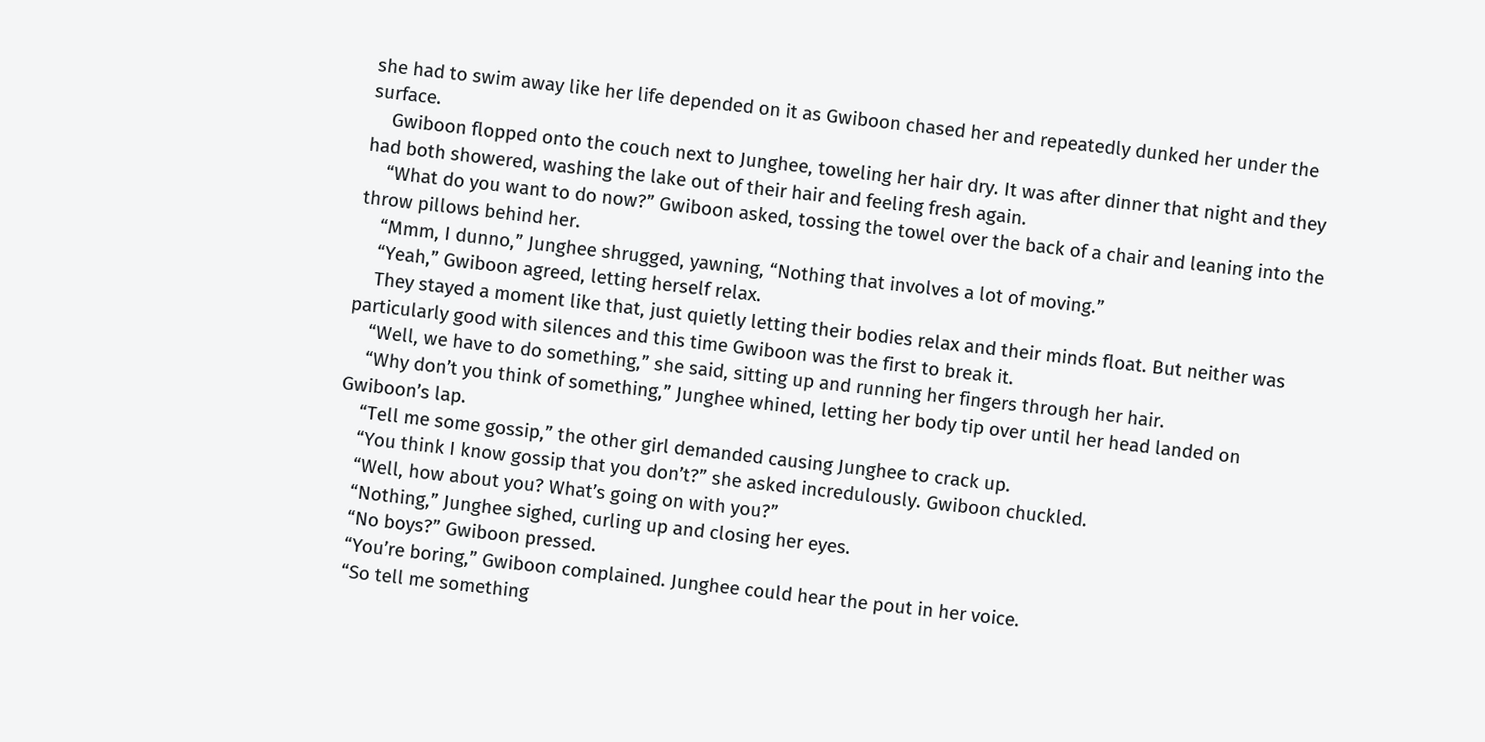she had to swim away like her life depended on it as Gwiboon chased her and repeatedly dunked her under the surface.
    Gwiboon flopped onto the couch next to Junghee, toweling her hair dry. It was after dinner that night and they had both showered, washing the lake out of their hair and feeling fresh again.
    “What do you want to do now?” Gwiboon asked, tossing the towel over the back of a chair and leaning into the throw pillows behind her.
    “Mmm, I dunno,” Junghee shrugged, yawning, “Nothing that involves a lot of moving.”
    “Yeah,” Gwiboon agreed, letting herself relax.
    They stayed a moment like that, just quietly letting their bodies relax and their minds float. But neither was particularly good with silences and this time Gwiboon was the first to break it.
    “Well, we have to do something,” she said, sitting up and running her fingers through her hair.
    “Why don’t you think of something,” Junghee whined, letting her body tip over until her head landed on Gwiboon’s lap.
    “Tell me some gossip,” the other girl demanded causing Junghee to crack up.
    “You think I know gossip that you don’t?” she asked incredulously. Gwiboon chuckled.
    “Well, how about you? What’s going on with you?”
    “Nothing,” Junghee sighed, curling up and closing her eyes.
    “No boys?” Gwiboon pressed.
    “You’re boring,” Gwiboon complained. Junghee could hear the pout in her voice.
    “So tell me something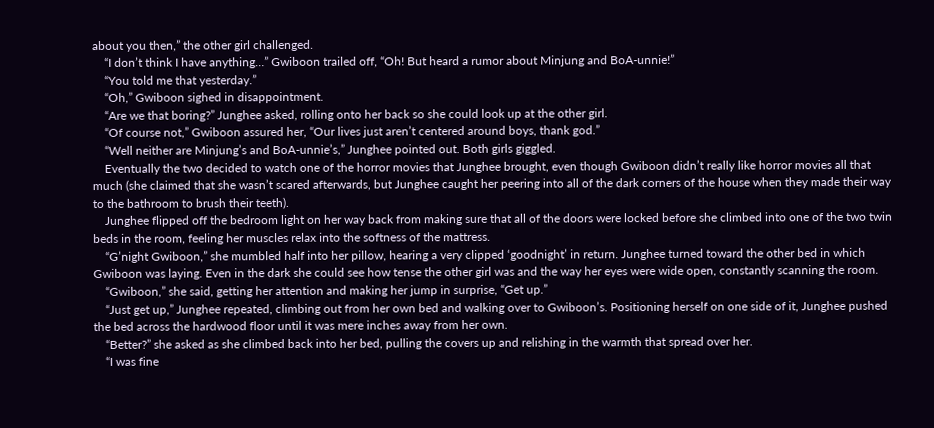about you then,” the other girl challenged.
    “I don’t think I have anything…” Gwiboon trailed off, “Oh! But heard a rumor about Minjung and BoA-unnie!”
    “You told me that yesterday.”
    “Oh,” Gwiboon sighed in disappointment.
    “Are we that boring?” Junghee asked, rolling onto her back so she could look up at the other girl.
    “Of course not,” Gwiboon assured her, “Our lives just aren’t centered around boys, thank god.”
    “Well neither are Minjung’s and BoA-unnie’s,” Junghee pointed out. Both girls giggled.
    Eventually the two decided to watch one of the horror movies that Junghee brought, even though Gwiboon didn’t really like horror movies all that much (she claimed that she wasn’t scared afterwards, but Junghee caught her peering into all of the dark corners of the house when they made their way to the bathroom to brush their teeth).
    Junghee flipped off the bedroom light on her way back from making sure that all of the doors were locked before she climbed into one of the two twin beds in the room, feeling her muscles relax into the softness of the mattress.
    “G’night Gwiboon,” she mumbled half into her pillow, hearing a very clipped ‘goodnight’ in return. Junghee turned toward the other bed in which Gwiboon was laying. Even in the dark she could see how tense the other girl was and the way her eyes were wide open, constantly scanning the room.
    “Gwiboon,” she said, getting her attention and making her jump in surprise, “Get up.”
    “Just get up,” Junghee repeated, climbing out from her own bed and walking over to Gwiboon’s. Positioning herself on one side of it, Junghee pushed the bed across the hardwood floor until it was mere inches away from her own.
    “Better?” she asked as she climbed back into her bed, pulling the covers up and relishing in the warmth that spread over her.
    “I was fine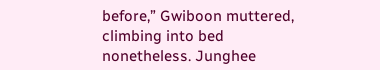before,” Gwiboon muttered, climbing into bed nonetheless. Junghee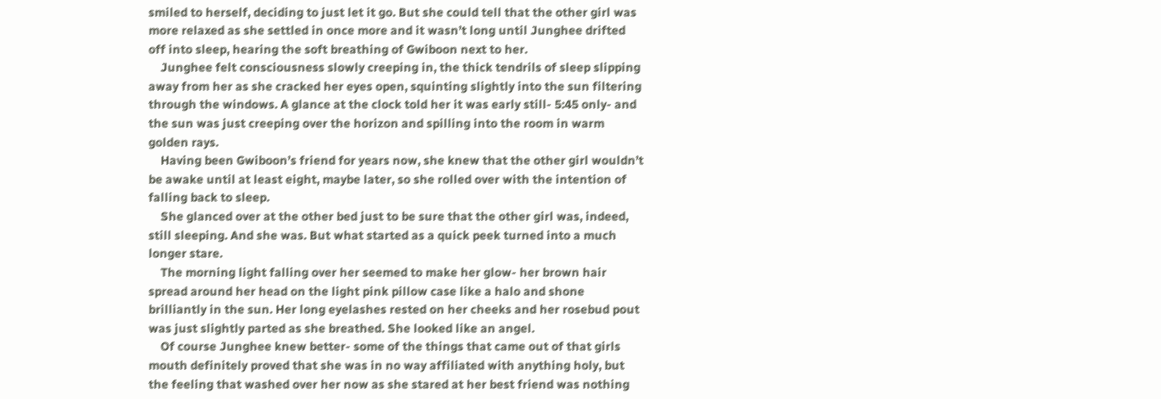smiled to herself, deciding to just let it go. But she could tell that the other girl was more relaxed as she settled in once more and it wasn’t long until Junghee drifted off into sleep, hearing the soft breathing of Gwiboon next to her.
    Junghee felt consciousness slowly creeping in, the thick tendrils of sleep slipping away from her as she cracked her eyes open, squinting slightly into the sun filtering through the windows. A glance at the clock told her it was early still- 5:45 only- and the sun was just creeping over the horizon and spilling into the room in warm golden rays.
    Having been Gwiboon’s friend for years now, she knew that the other girl wouldn’t be awake until at least eight, maybe later, so she rolled over with the intention of falling back to sleep.
    She glanced over at the other bed just to be sure that the other girl was, indeed, still sleeping. And she was. But what started as a quick peek turned into a much longer stare.
    The morning light falling over her seemed to make her glow- her brown hair spread around her head on the light pink pillow case like a halo and shone brilliantly in the sun. Her long eyelashes rested on her cheeks and her rosebud pout was just slightly parted as she breathed. She looked like an angel.
    Of course Junghee knew better- some of the things that came out of that girls mouth definitely proved that she was in no way affiliated with anything holy, but the feeling that washed over her now as she stared at her best friend was nothing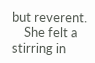but reverent.
    She felt a stirring in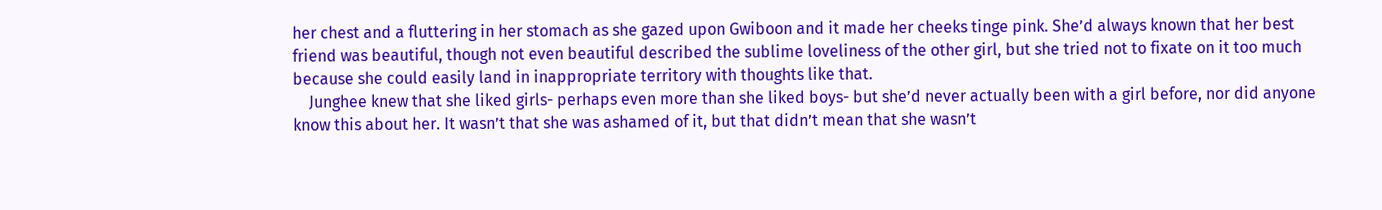her chest and a fluttering in her stomach as she gazed upon Gwiboon and it made her cheeks tinge pink. She’d always known that her best friend was beautiful, though not even beautiful described the sublime loveliness of the other girl, but she tried not to fixate on it too much because she could easily land in inappropriate territory with thoughts like that.
    Junghee knew that she liked girls- perhaps even more than she liked boys- but she’d never actually been with a girl before, nor did anyone know this about her. It wasn’t that she was ashamed of it, but that didn’t mean that she wasn’t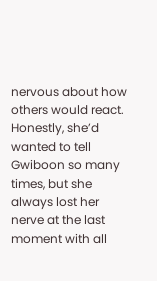nervous about how others would react. Honestly, she’d wanted to tell Gwiboon so many times, but she always lost her nerve at the last moment with all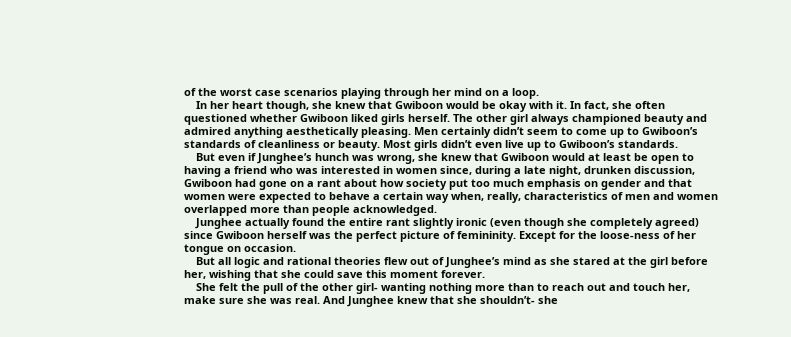of the worst case scenarios playing through her mind on a loop.
    In her heart though, she knew that Gwiboon would be okay with it. In fact, she often questioned whether Gwiboon liked girls herself. The other girl always championed beauty and admired anything aesthetically pleasing. Men certainly didn’t seem to come up to Gwiboon’s standards of cleanliness or beauty. Most girls didn’t even live up to Gwiboon’s standards.
    But even if Junghee’s hunch was wrong, she knew that Gwiboon would at least be open to having a friend who was interested in women since, during a late night, drunken discussion, Gwiboon had gone on a rant about how society put too much emphasis on gender and that women were expected to behave a certain way when, really, characteristics of men and women overlapped more than people acknowledged.
    Junghee actually found the entire rant slightly ironic (even though she completely agreed) since Gwiboon herself was the perfect picture of femininity. Except for the loose-ness of her tongue on occasion.
    But all logic and rational theories flew out of Junghee’s mind as she stared at the girl before her, wishing that she could save this moment forever.
    She felt the pull of the other girl- wanting nothing more than to reach out and touch her, make sure she was real. And Junghee knew that she shouldn’t- she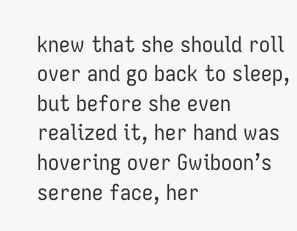knew that she should roll over and go back to sleep, but before she even realized it, her hand was hovering over Gwiboon’s serene face, her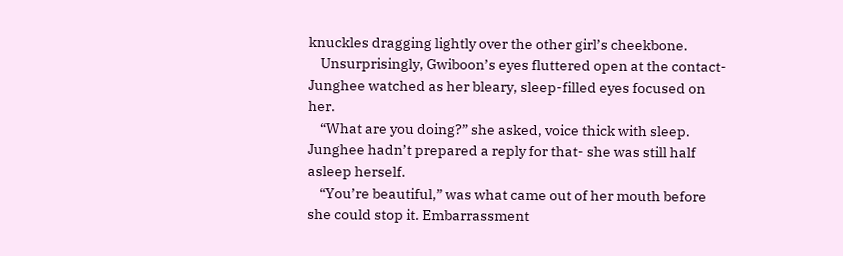knuckles dragging lightly over the other girl’s cheekbone.
    Unsurprisingly, Gwiboon’s eyes fluttered open at the contact- Junghee watched as her bleary, sleep-filled eyes focused on her.
    “What are you doing?” she asked, voice thick with sleep. Junghee hadn’t prepared a reply for that- she was still half asleep herself.
    “You’re beautiful,” was what came out of her mouth before she could stop it. Embarrassment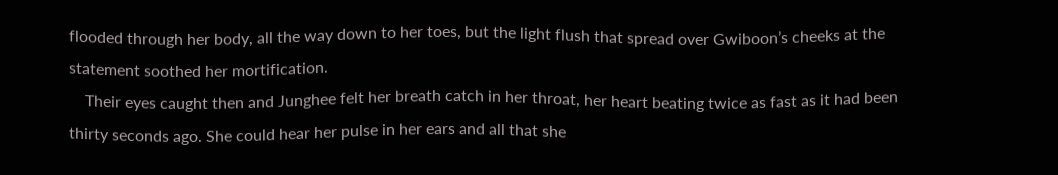flooded through her body, all the way down to her toes, but the light flush that spread over Gwiboon’s cheeks at the statement soothed her mortification.
    Their eyes caught then and Junghee felt her breath catch in her throat, her heart beating twice as fast as it had been thirty seconds ago. She could hear her pulse in her ears and all that she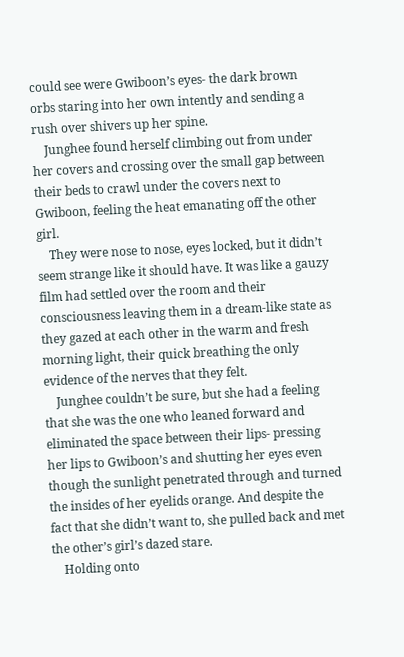could see were Gwiboon’s eyes- the dark brown orbs staring into her own intently and sending a rush over shivers up her spine.
    Junghee found herself climbing out from under her covers and crossing over the small gap between their beds to crawl under the covers next to Gwiboon, feeling the heat emanating off the other girl.
    They were nose to nose, eyes locked, but it didn’t seem strange like it should have. It was like a gauzy film had settled over the room and their consciousness leaving them in a dream-like state as they gazed at each other in the warm and fresh morning light, their quick breathing the only evidence of the nerves that they felt.
    Junghee couldn’t be sure, but she had a feeling that she was the one who leaned forward and eliminated the space between their lips- pressing her lips to Gwiboon’s and shutting her eyes even though the sunlight penetrated through and turned the insides of her eyelids orange. And despite the fact that she didn’t want to, she pulled back and met the other’s girl’s dazed stare.
    Holding onto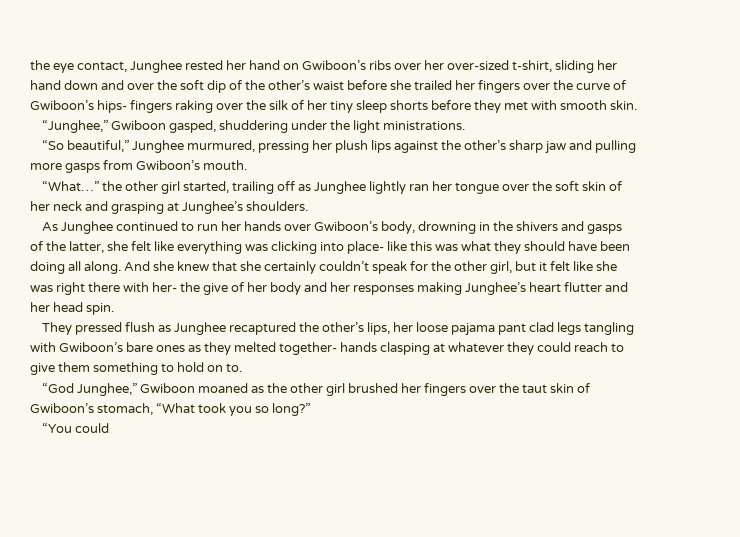the eye contact, Junghee rested her hand on Gwiboon’s ribs over her over-sized t-shirt, sliding her hand down and over the soft dip of the other’s waist before she trailed her fingers over the curve of Gwiboon’s hips- fingers raking over the silk of her tiny sleep shorts before they met with smooth skin.
    “Junghee,” Gwiboon gasped, shuddering under the light ministrations.
    “So beautiful,” Junghee murmured, pressing her plush lips against the other’s sharp jaw and pulling more gasps from Gwiboon’s mouth.
    “What…” the other girl started, trailing off as Junghee lightly ran her tongue over the soft skin of her neck and grasping at Junghee’s shoulders.
    As Junghee continued to run her hands over Gwiboon’s body, drowning in the shivers and gasps of the latter, she felt like everything was clicking into place- like this was what they should have been doing all along. And she knew that she certainly couldn’t speak for the other girl, but it felt like she was right there with her- the give of her body and her responses making Junghee’s heart flutter and her head spin.
    They pressed flush as Junghee recaptured the other’s lips, her loose pajama pant clad legs tangling with Gwiboon’s bare ones as they melted together- hands clasping at whatever they could reach to give them something to hold on to.
    “God Junghee,” Gwiboon moaned as the other girl brushed her fingers over the taut skin of Gwiboon’s stomach, “What took you so long?”
    “You could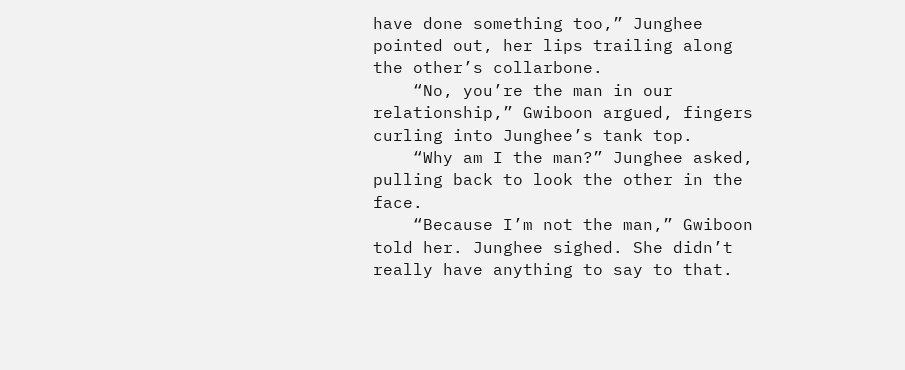have done something too,” Junghee pointed out, her lips trailing along the other’s collarbone.
    “No, you’re the man in our relationship,” Gwiboon argued, fingers curling into Junghee’s tank top.
    “Why am I the man?” Junghee asked, pulling back to look the other in the face.
    “Because I’m not the man,” Gwiboon told her. Junghee sighed. She didn’t really have anything to say to that.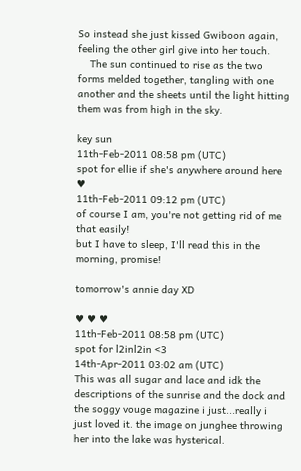So instead she just kissed Gwiboon again, feeling the other girl give into her touch.
    The sun continued to rise as the two forms melded together, tangling with one another and the sheets until the light hitting them was from high in the sky.

key sun
11th-Feb-2011 08:58 pm (UTC)
spot for ellie if she's anywhere around here ♥
11th-Feb-2011 09:12 pm (UTC)
of course I am, you're not getting rid of me that easily!
but I have to sleep, I'll read this in the morning, promise!

tomorrow's annie day XD

♥ ♥ ♥
11th-Feb-2011 08:58 pm (UTC)
spot for l2inl2in <3
14th-Apr-2011 03:02 am (UTC)
This was all sugar and lace and idk the descriptions of the sunrise and the dock and the soggy vouge magazine i just...really i just loved it. the image on junghee throwing her into the lake was hysterical.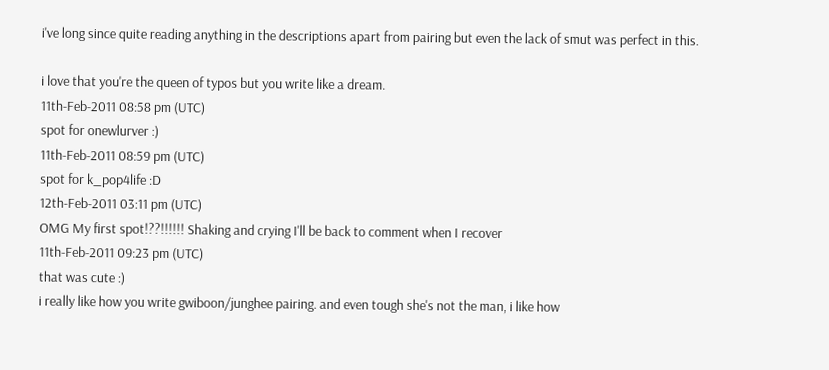i've long since quite reading anything in the descriptions apart from pairing but even the lack of smut was perfect in this.

i love that you're the queen of typos but you write like a dream.
11th-Feb-2011 08:58 pm (UTC)
spot for onewlurver :)
11th-Feb-2011 08:59 pm (UTC)
spot for k_pop4life :D
12th-Feb-2011 03:11 pm (UTC)
OMG My first spot!??!!!!!! Shaking and crying I'll be back to comment when I recover
11th-Feb-2011 09:23 pm (UTC)
that was cute :)
i really like how you write gwiboon/junghee pairing. and even tough she's not the man, i like how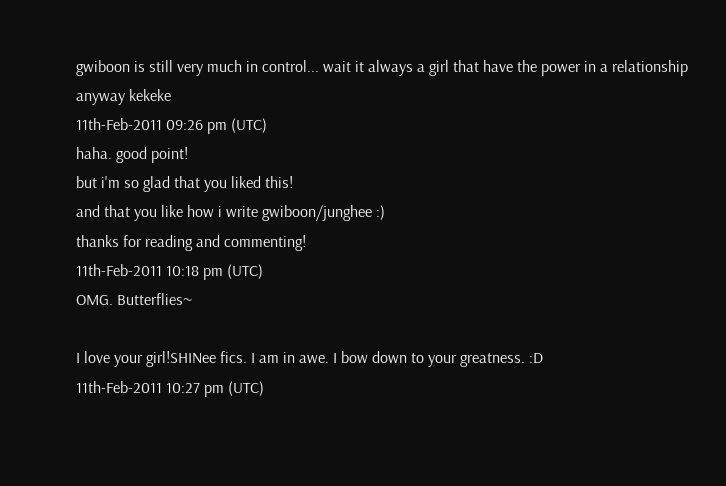gwiboon is still very much in control... wait it always a girl that have the power in a relationship anyway kekeke
11th-Feb-2011 09:26 pm (UTC)
haha. good point!
but i'm so glad that you liked this!
and that you like how i write gwiboon/junghee :)
thanks for reading and commenting!
11th-Feb-2011 10:18 pm (UTC)
OMG. Butterflies~

I love your girl!SHINee fics. I am in awe. I bow down to your greatness. :D
11th-Feb-2011 10:27 pm (UTC)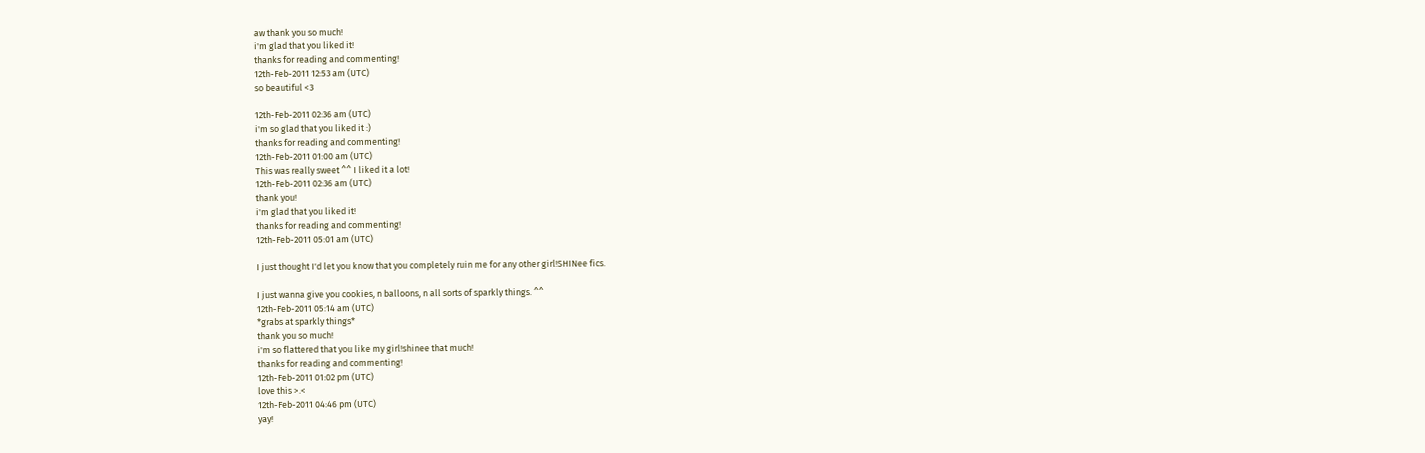aw thank you so much!
i'm glad that you liked it!
thanks for reading and commenting!
12th-Feb-2011 12:53 am (UTC)
so beautiful <3

12th-Feb-2011 02:36 am (UTC)
i'm so glad that you liked it :)
thanks for reading and commenting!
12th-Feb-2011 01:00 am (UTC)
This was really sweet ^^ I liked it a lot!
12th-Feb-2011 02:36 am (UTC)
thank you!
i'm glad that you liked it!
thanks for reading and commenting!
12th-Feb-2011 05:01 am (UTC)

I just thought I'd let you know that you completely ruin me for any other girl!SHINee fics.

I just wanna give you cookies, n balloons, n all sorts of sparkly things. ^^
12th-Feb-2011 05:14 am (UTC)
*grabs at sparkly things*
thank you so much!
i'm so flattered that you like my girl!shinee that much!
thanks for reading and commenting!
12th-Feb-2011 01:02 pm (UTC)
love this >.<
12th-Feb-2011 04:46 pm (UTC)
yay!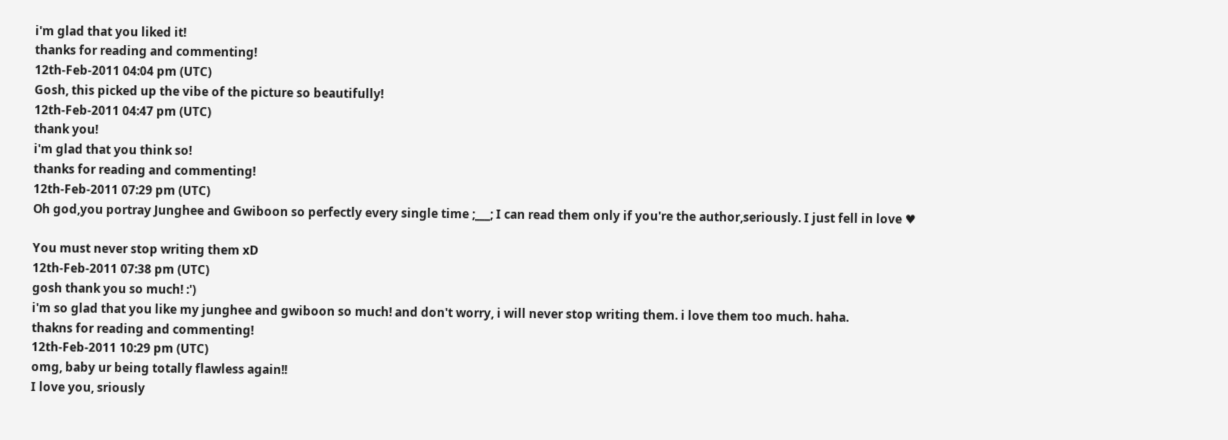i'm glad that you liked it!
thanks for reading and commenting!
12th-Feb-2011 04:04 pm (UTC)
Gosh, this picked up the vibe of the picture so beautifully!
12th-Feb-2011 04:47 pm (UTC)
thank you!
i'm glad that you think so!
thanks for reading and commenting!
12th-Feb-2011 07:29 pm (UTC)
Oh god,you portray Junghee and Gwiboon so perfectly every single time ;___; I can read them only if you're the author,seriously. I just fell in love ♥

You must never stop writing them xD
12th-Feb-2011 07:38 pm (UTC)
gosh thank you so much! :')
i'm so glad that you like my junghee and gwiboon so much! and don't worry, i will never stop writing them. i love them too much. haha.
thakns for reading and commenting!
12th-Feb-2011 10:29 pm (UTC)
omg, baby ur being totally flawless again!!
I love you, sriously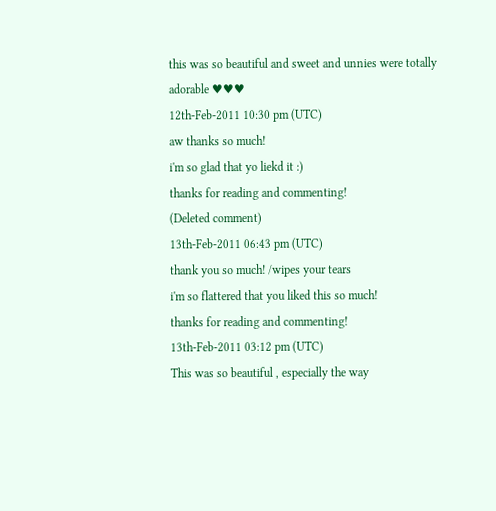this was so beautiful and sweet and unnies were totally adorable ♥♥♥
12th-Feb-2011 10:30 pm (UTC)
aw thanks so much!
i'm so glad that yo liekd it :)
thanks for reading and commenting!
(Deleted comment)
13th-Feb-2011 06:43 pm (UTC)
thank you so much! /wipes your tears
i'm so flattered that you liked this so much!
thanks for reading and commenting!
13th-Feb-2011 03:12 pm (UTC)
This was so beautiful , especially the way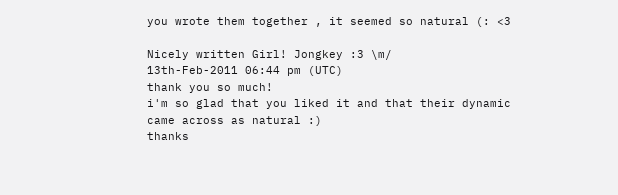you wrote them together , it seemed so natural (: <3

Nicely written Girl! Jongkey :3 \m/
13th-Feb-2011 06:44 pm (UTC)
thank you so much!
i'm so glad that you liked it and that their dynamic came across as natural :)
thanks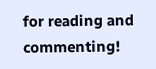for reading and commenting!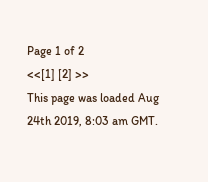Page 1 of 2
<<[1] [2] >>
This page was loaded Aug 24th 2019, 8:03 am GMT.